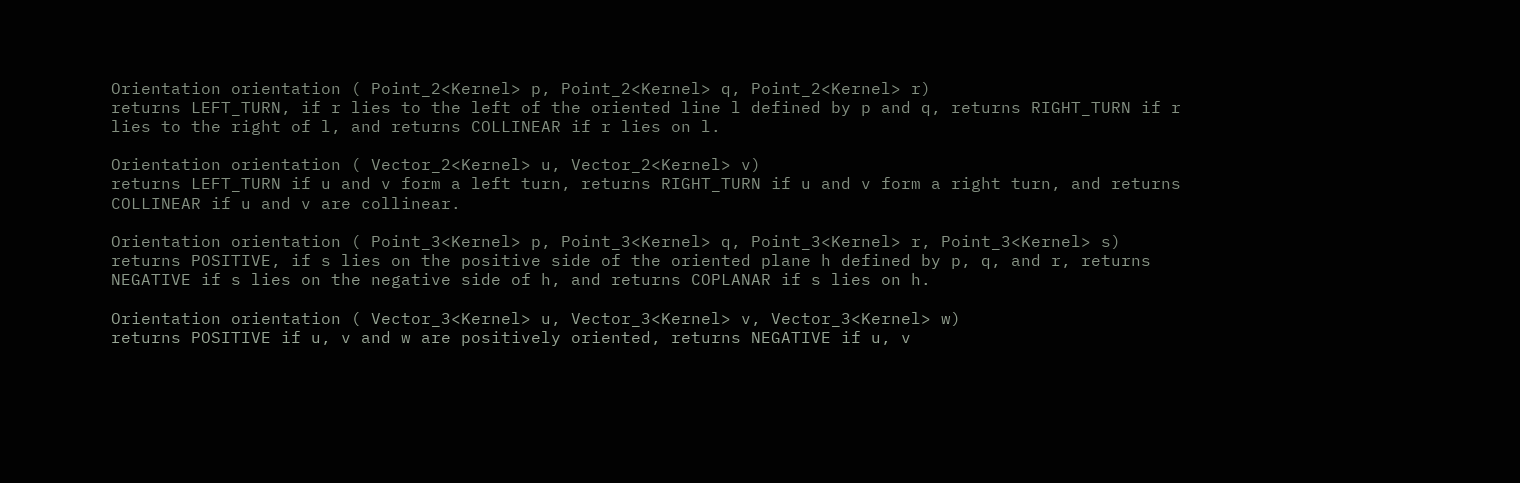Orientation orientation ( Point_2<Kernel> p, Point_2<Kernel> q, Point_2<Kernel> r)
returns LEFT_TURN, if r lies to the left of the oriented line l defined by p and q, returns RIGHT_TURN if r lies to the right of l, and returns COLLINEAR if r lies on l.

Orientation orientation ( Vector_2<Kernel> u, Vector_2<Kernel> v)
returns LEFT_TURN if u and v form a left turn, returns RIGHT_TURN if u and v form a right turn, and returns COLLINEAR if u and v are collinear.

Orientation orientation ( Point_3<Kernel> p, Point_3<Kernel> q, Point_3<Kernel> r, Point_3<Kernel> s)
returns POSITIVE, if s lies on the positive side of the oriented plane h defined by p, q, and r, returns NEGATIVE if s lies on the negative side of h, and returns COPLANAR if s lies on h.

Orientation orientation ( Vector_3<Kernel> u, Vector_3<Kernel> v, Vector_3<Kernel> w)
returns POSITIVE if u, v and w are positively oriented, returns NEGATIVE if u, v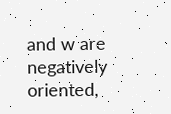and w are negatively oriented,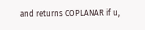and returns COPLANAR if u,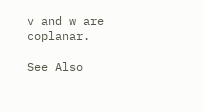v and w are coplanar.

See Also